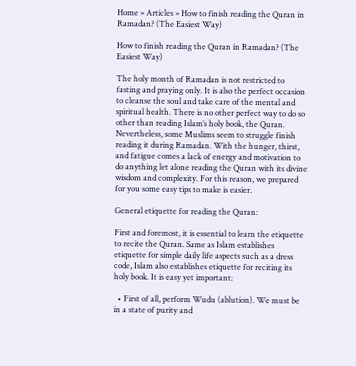Home » Articles » How to finish reading the Quran in Ramadan? (The Easiest Way)

How to finish reading the Quran in Ramadan? (The Easiest Way)

The holy month of Ramadan is not restricted to fasting and praying only. It is also the perfect occasion to cleanse the soul and take care of the mental and spiritual health. There is no other perfect way to do so other than reading Islam’s holy book, the Quran. Nevertheless, some Muslims seem to struggle finish reading it during Ramadan. With the hunger, thirst, and fatigue comes a lack of energy and motivation to do anything let alone reading the Quran with its divine wisdom and complexity. For this reason, we prepared for you some easy tips to make is easier.

General etiquette for reading the Quran:

First and foremost, it is essential to learn the etiquette to recite the Quran. Same as Islam establishes etiquette for simple daily life aspects such as a dress code, Islam also establishes etiquette for reciting its holy book. It is easy yet important:

  • First of all, perform Wudu (ablution). We must be in a state of purity and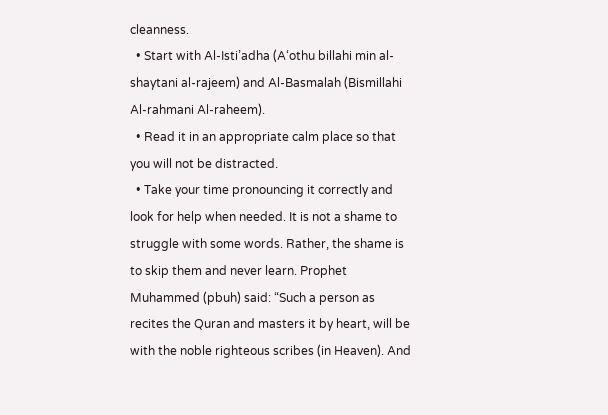cleanness.
  • Start with Al-Isti’adha (A‘othu billahi min al-shaytani al-rajeem) and Al-Basmalah (Bismillahi Al-rahmani Al-raheem).
  • Read it in an appropriate calm place so that you will not be distracted.
  • Take your time pronouncing it correctly and look for help when needed. It is not a shame to struggle with some words. Rather, the shame is to skip them and never learn. Prophet Muhammed (pbuh) said: “Such a person as recites the Quran and masters it by heart, will be with the noble righteous scribes (in Heaven). And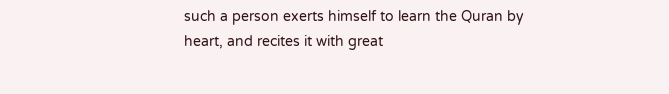such a person exerts himself to learn the Quran by heart, and recites it with great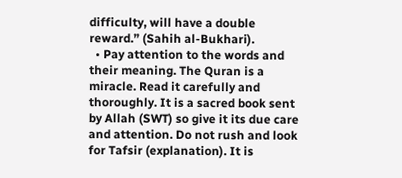difficulty, will have a double reward.” (Sahih al-Bukhari).
  • Pay attention to the words and their meaning. The Quran is a miracle. Read it carefully and thoroughly. It is a sacred book sent by Allah (SWT) so give it its due care and attention. Do not rush and look for Tafsir (explanation). It is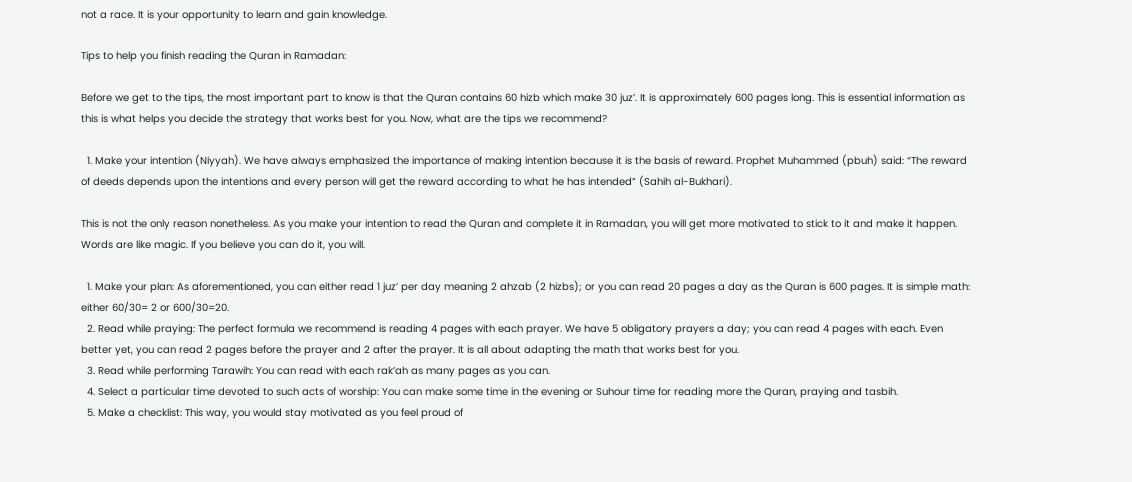not a race. It is your opportunity to learn and gain knowledge.

Tips to help you finish reading the Quran in Ramadan:

Before we get to the tips, the most important part to know is that the Quran contains 60 hizb which make 30 juz’. It is approximately 600 pages long. This is essential information as this is what helps you decide the strategy that works best for you. Now, what are the tips we recommend?

  1. Make your intention (Niyyah). We have always emphasized the importance of making intention because it is the basis of reward. Prophet Muhammed (pbuh) said: “The reward of deeds depends upon the intentions and every person will get the reward according to what he has intended” (Sahih al-Bukhari).

This is not the only reason nonetheless. As you make your intention to read the Quran and complete it in Ramadan, you will get more motivated to stick to it and make it happen. Words are like magic. If you believe you can do it, you will.

  1. Make your plan: As aforementioned, you can either read 1 juz’ per day meaning 2 ahzab (2 hizbs); or you can read 20 pages a day as the Quran is 600 pages. It is simple math: either 60/30= 2 or 600/30=20.
  2. Read while praying: The perfect formula we recommend is reading 4 pages with each prayer. We have 5 obligatory prayers a day; you can read 4 pages with each. Even better yet, you can read 2 pages before the prayer and 2 after the prayer. It is all about adapting the math that works best for you.
  3. Read while performing Tarawih: You can read with each rak’ah as many pages as you can.
  4. Select a particular time devoted to such acts of worship: You can make some time in the evening or Suhour time for reading more the Quran, praying and tasbih.
  5. Make a checklist: This way, you would stay motivated as you feel proud of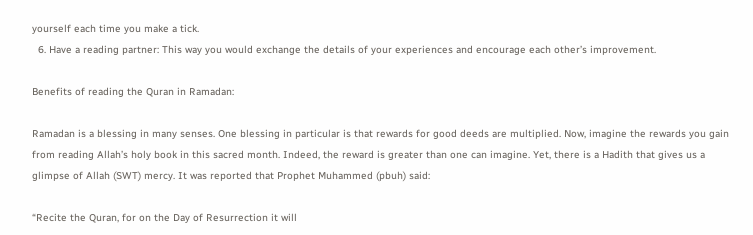yourself each time you make a tick.
  6. Have a reading partner: This way you would exchange the details of your experiences and encourage each other’s improvement.

Benefits of reading the Quran in Ramadan:

Ramadan is a blessing in many senses. One blessing in particular is that rewards for good deeds are multiplied. Now, imagine the rewards you gain from reading Allah’s holy book in this sacred month. Indeed, the reward is greater than one can imagine. Yet, there is a Hadith that gives us a glimpse of Allah (SWT) mercy. It was reported that Prophet Muhammed (pbuh) said:

“Recite the Quran, for on the Day of Resurrection it will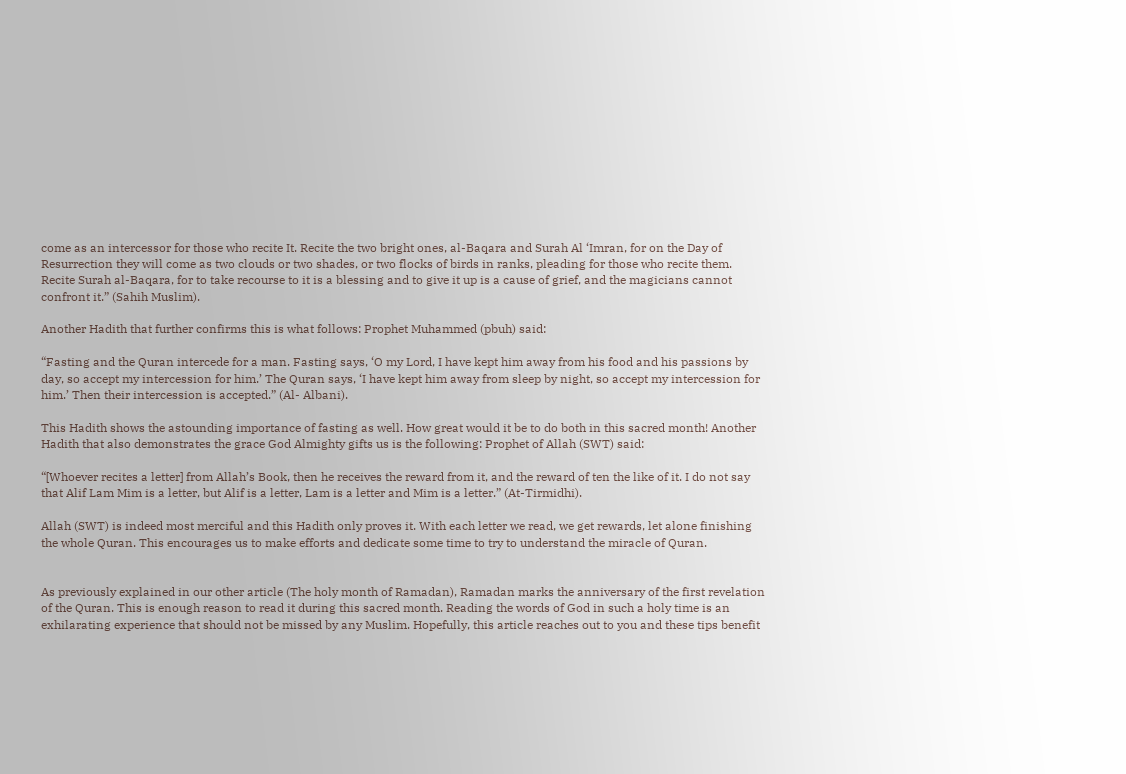come as an intercessor for those who recite It. Recite the two bright ones, al-Baqara and Surah Al ‘Imran, for on the Day of Resurrection they will come as two clouds or two shades, or two flocks of birds in ranks, pleading for those who recite them. Recite Surah al-Baqara, for to take recourse to it is a blessing and to give it up is a cause of grief, and the magicians cannot confront it.” (Sahih Muslim).

Another Hadith that further confirms this is what follows: Prophet Muhammed (pbuh) said:

“Fasting and the Quran intercede for a man. Fasting says, ‘O my Lord, I have kept him away from his food and his passions by day, so accept my intercession for him.’ The Quran says, ‘I have kept him away from sleep by night, so accept my intercession for him.’ Then their intercession is accepted.” (Al- Albani).

This Hadith shows the astounding importance of fasting as well. How great would it be to do both in this sacred month! Another Hadith that also demonstrates the grace God Almighty gifts us is the following: Prophet of Allah (SWT) said:

“[Whoever recites a letter] from Allah’s Book, then he receives the reward from it, and the reward of ten the like of it. I do not say that Alif Lam Mim is a letter, but Alif is a letter, Lam is a letter and Mim is a letter.” (At-Tirmidhi).

Allah (SWT) is indeed most merciful and this Hadith only proves it. With each letter we read, we get rewards, let alone finishing the whole Quran. This encourages us to make efforts and dedicate some time to try to understand the miracle of Quran.


As previously explained in our other article (The holy month of Ramadan), Ramadan marks the anniversary of the first revelation of the Quran. This is enough reason to read it during this sacred month. Reading the words of God in such a holy time is an exhilarating experience that should not be missed by any Muslim. Hopefully, this article reaches out to you and these tips benefit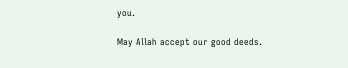you.

May Allah accept our good deeds.